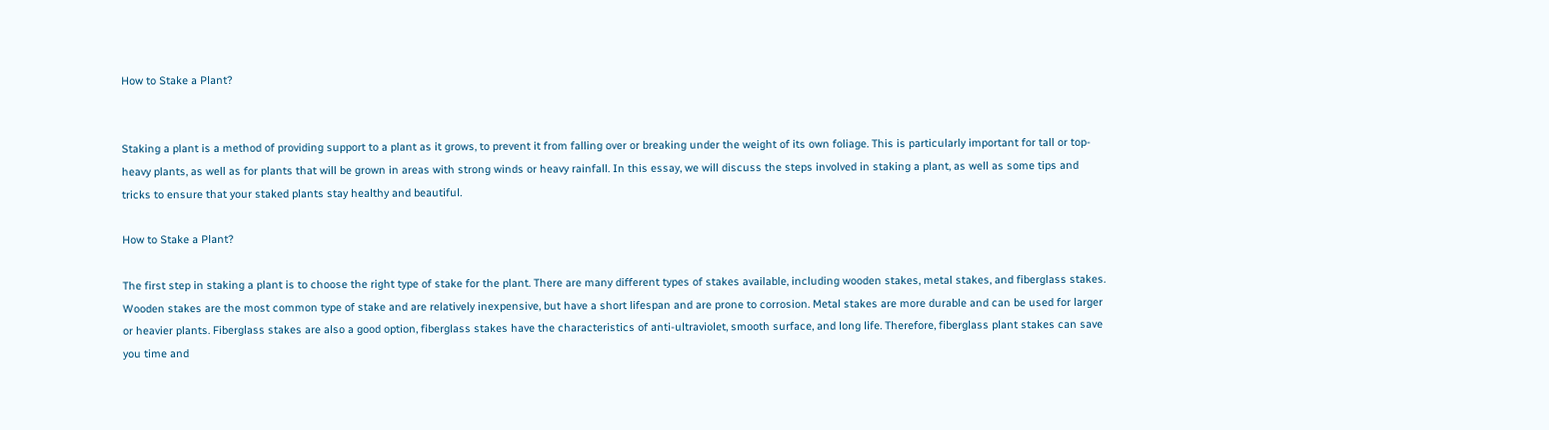How to Stake a Plant?


Staking a plant is a method of providing support to a plant as it grows, to prevent it from falling over or breaking under the weight of its own foliage. This is particularly important for tall or top-heavy plants, as well as for plants that will be grown in areas with strong winds or heavy rainfall. In this essay, we will discuss the steps involved in staking a plant, as well as some tips and tricks to ensure that your staked plants stay healthy and beautiful.

How to Stake a Plant?

The first step in staking a plant is to choose the right type of stake for the plant. There are many different types of stakes available, including wooden stakes, metal stakes, and fiberglass stakes. Wooden stakes are the most common type of stake and are relatively inexpensive, but have a short lifespan and are prone to corrosion. Metal stakes are more durable and can be used for larger or heavier plants. Fiberglass stakes are also a good option, fiberglass stakes have the characteristics of anti-ultraviolet, smooth surface, and long life. Therefore, fiberglass plant stakes can save you time and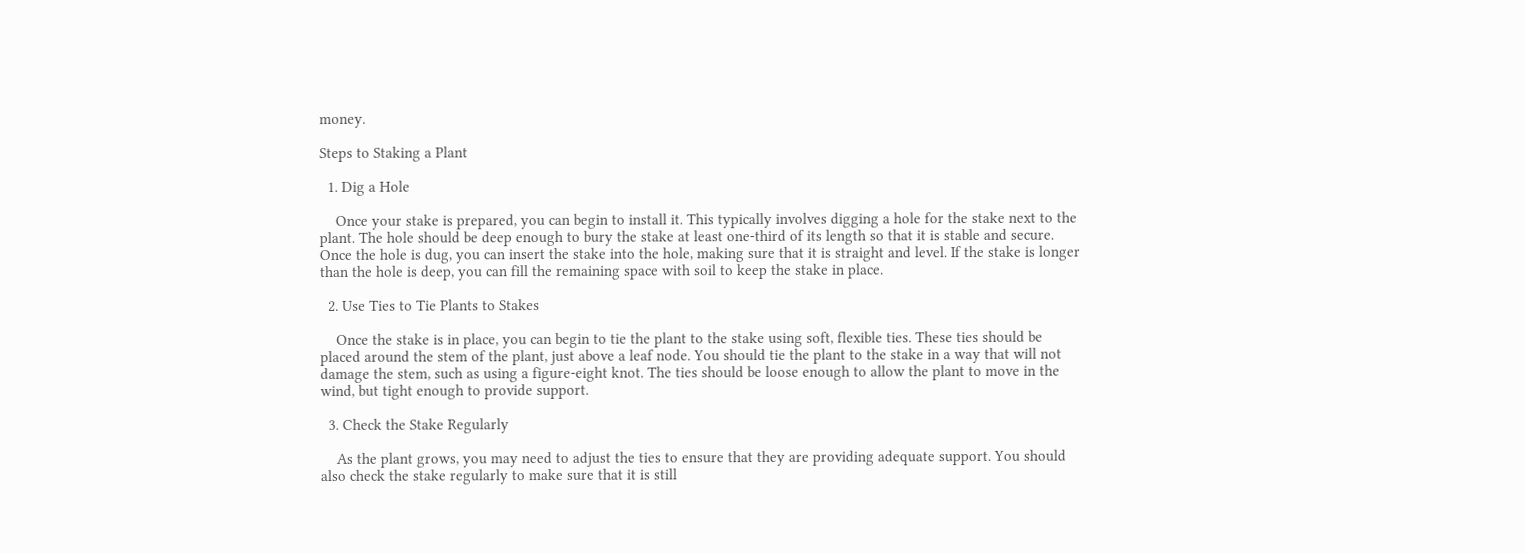money.

Steps to Staking a Plant

  1. Dig a Hole

    Once your stake is prepared, you can begin to install it. This typically involves digging a hole for the stake next to the plant. The hole should be deep enough to bury the stake at least one-third of its length so that it is stable and secure. Once the hole is dug, you can insert the stake into the hole, making sure that it is straight and level. If the stake is longer than the hole is deep, you can fill the remaining space with soil to keep the stake in place.

  2. Use Ties to Tie Plants to Stakes

    Once the stake is in place, you can begin to tie the plant to the stake using soft, flexible ties. These ties should be placed around the stem of the plant, just above a leaf node. You should tie the plant to the stake in a way that will not damage the stem, such as using a figure-eight knot. The ties should be loose enough to allow the plant to move in the wind, but tight enough to provide support.

  3. Check the Stake Regularly

    As the plant grows, you may need to adjust the ties to ensure that they are providing adequate support. You should also check the stake regularly to make sure that it is still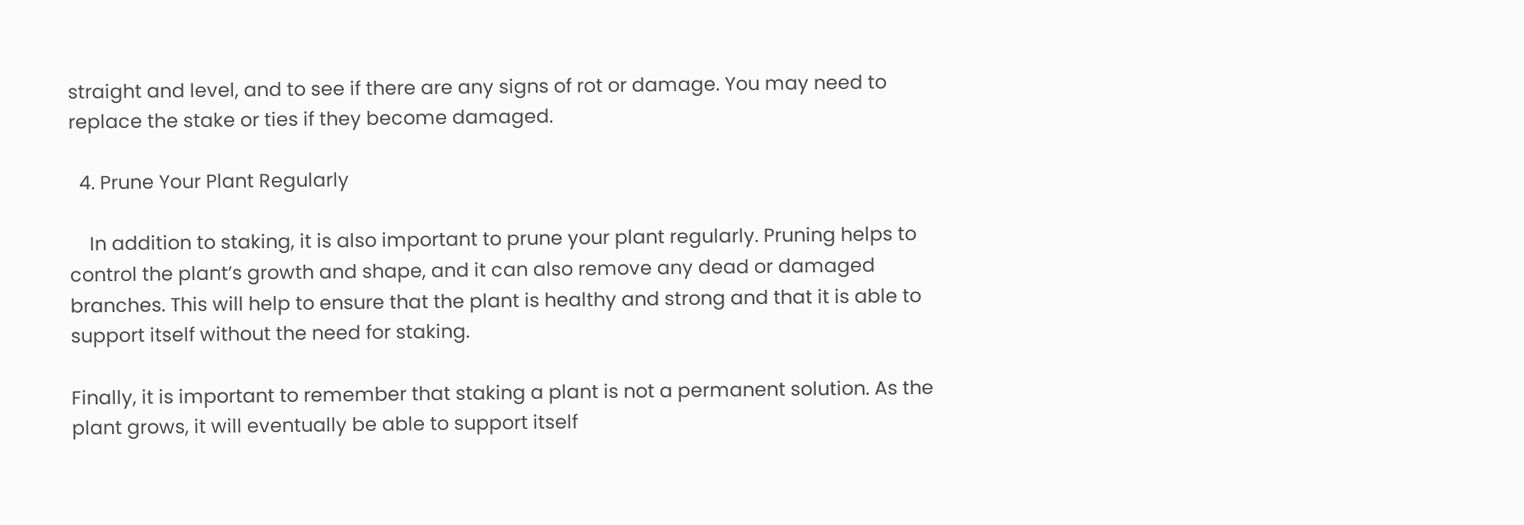straight and level, and to see if there are any signs of rot or damage. You may need to replace the stake or ties if they become damaged.

  4. Prune Your Plant Regularly

    In addition to staking, it is also important to prune your plant regularly. Pruning helps to control the plant’s growth and shape, and it can also remove any dead or damaged branches. This will help to ensure that the plant is healthy and strong and that it is able to support itself without the need for staking.

Finally, it is important to remember that staking a plant is not a permanent solution. As the plant grows, it will eventually be able to support itself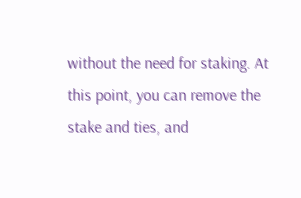without the need for staking. At this point, you can remove the stake and ties, and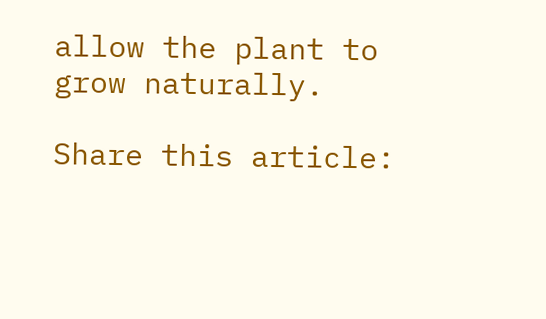allow the plant to grow naturally.

Share this article: